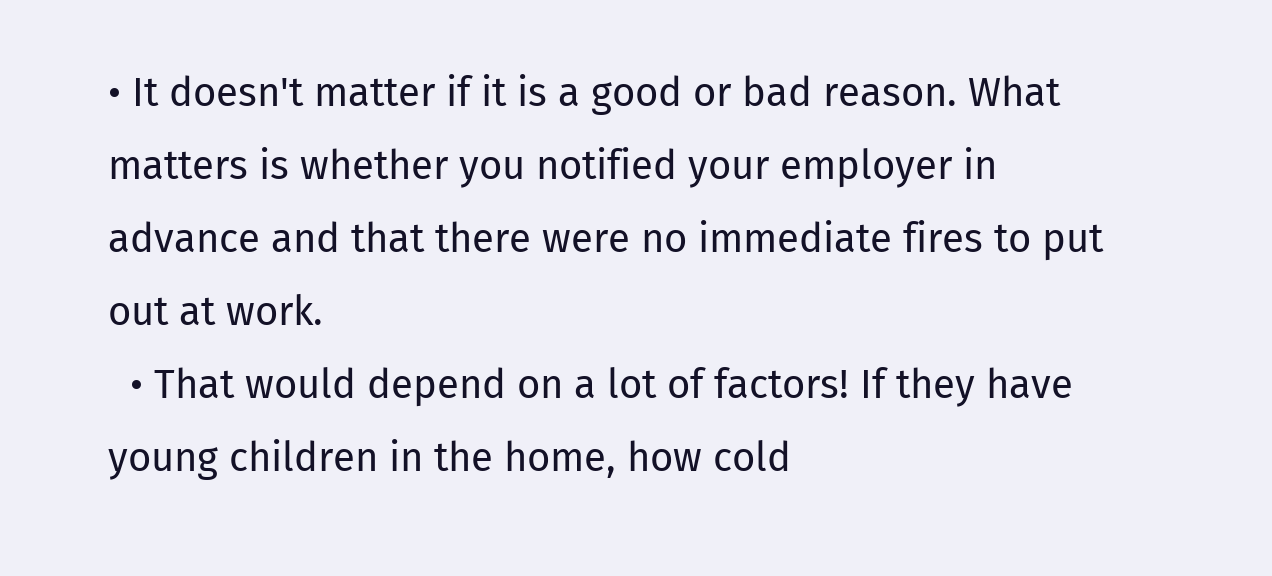• It doesn't matter if it is a good or bad reason. What matters is whether you notified your employer in advance and that there were no immediate fires to put out at work.
  • That would depend on a lot of factors! If they have young children in the home, how cold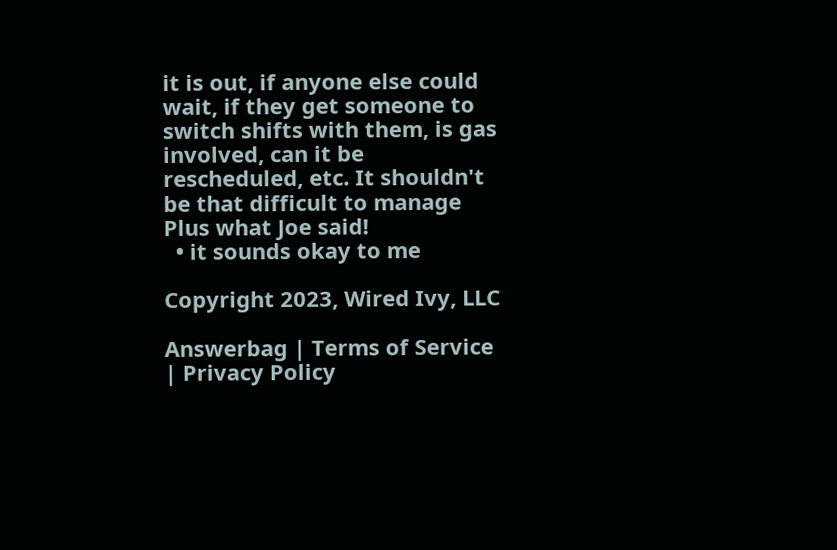it is out, if anyone else could wait, if they get someone to switch shifts with them, is gas involved, can it be rescheduled, etc. It shouldn't be that difficult to manage Plus what Joe said!
  • it sounds okay to me

Copyright 2023, Wired Ivy, LLC

Answerbag | Terms of Service | Privacy Policy